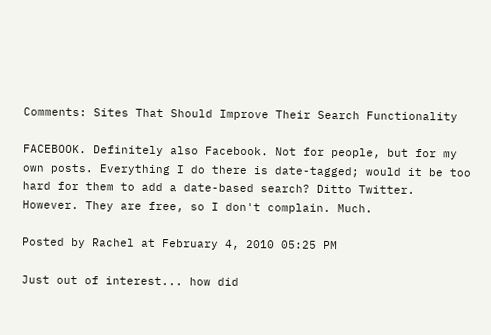Comments: Sites That Should Improve Their Search Functionality

FACEBOOK. Definitely also Facebook. Not for people, but for my own posts. Everything I do there is date-tagged; would it be too hard for them to add a date-based search? Ditto Twitter. However. They are free, so I don't complain. Much.

Posted by Rachel at February 4, 2010 05:25 PM

Just out of interest... how did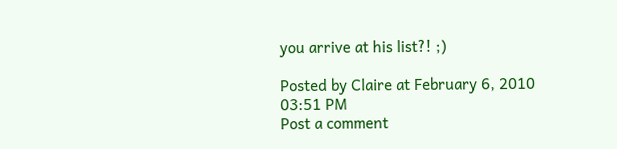you arrive at his list?! ;)

Posted by Claire at February 6, 2010 03:51 PM
Post a comment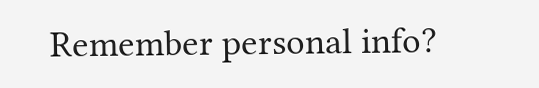Remember personal info?